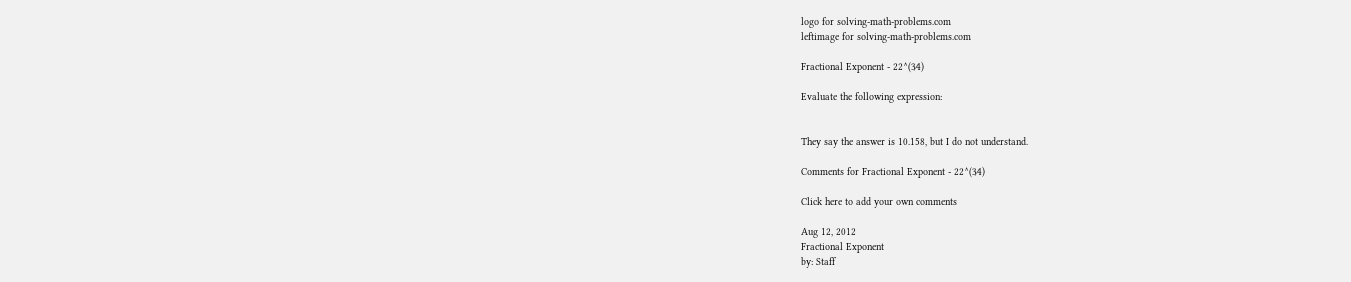logo for solving-math-problems.com
leftimage for solving-math-problems.com

Fractional Exponent - 22^(3⁄4)

Evaluate the following expression:


They say the answer is 10.158, but I do not understand.

Comments for Fractional Exponent - 22^(3⁄4)

Click here to add your own comments

Aug 12, 2012
Fractional Exponent
by: Staff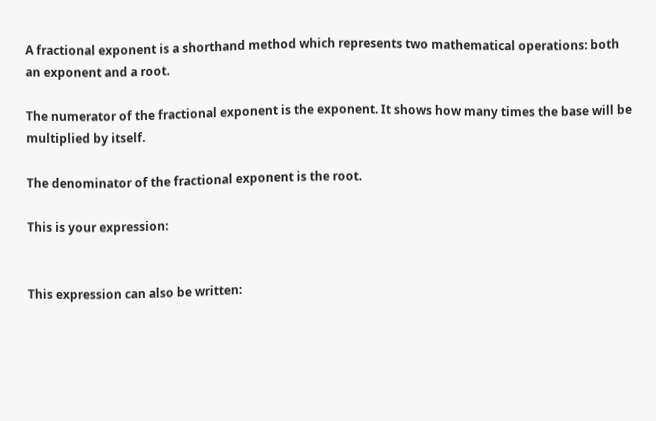A fractional exponent is a shorthand method which represents two mathematical operations: both an exponent and a root.

The numerator of the fractional exponent is the exponent. It shows how many times the base will be multiplied by itself.

The denominator of the fractional exponent is the root.

This is your expression:


This expression can also be written: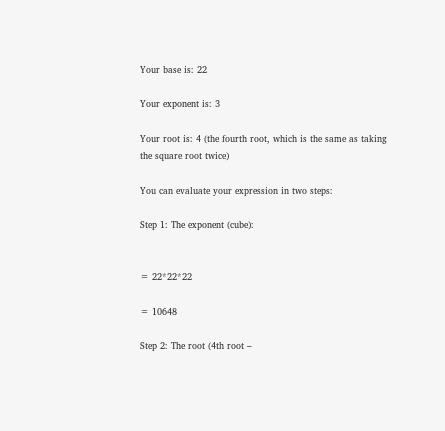Your base is: 22

Your exponent is: 3

Your root is: 4 (the fourth root, which is the same as taking the square root twice)

You can evaluate your expression in two steps:

Step 1: The exponent (cube):


= 22*22*22

= 10648

Step 2: The root (4th root –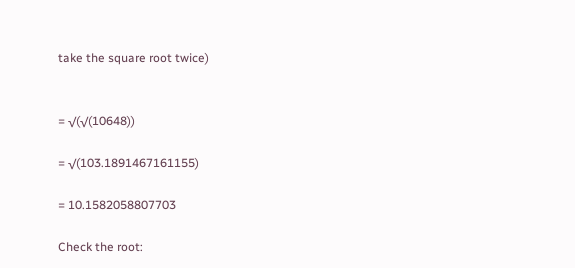take the square root twice)


= √(√(10648))

= √(103.1891467161155)

= 10.1582058807703

Check the root: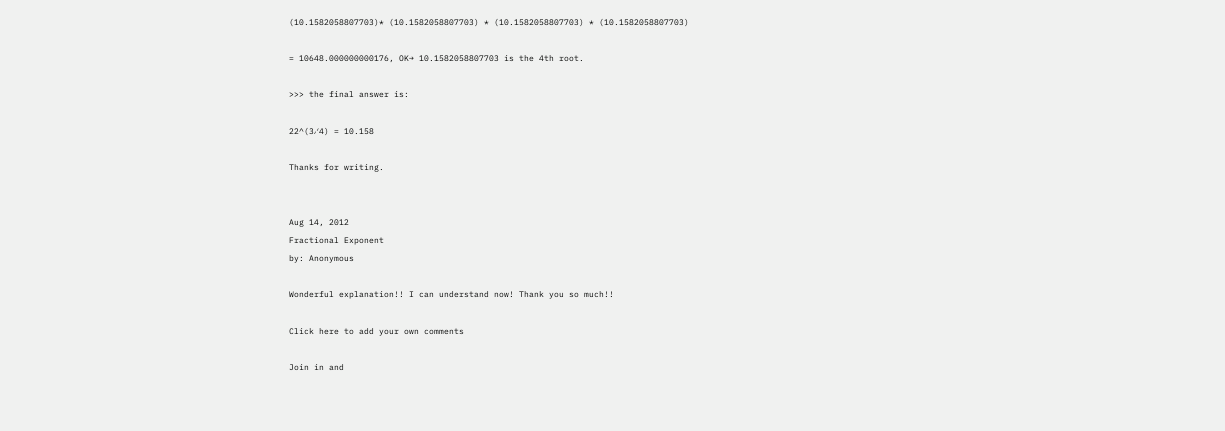(10.1582058807703)* (10.1582058807703) * (10.1582058807703) * (10.1582058807703)

= 10648.000000000176, OK→ 10.1582058807703 is the 4th root.

>>> the final answer is:

22^(3⁄4) = 10.158

Thanks for writing.


Aug 14, 2012
Fractional Exponent
by: Anonymous

Wonderful explanation!! I can understand now! Thank you so much!!

Click here to add your own comments

Join in and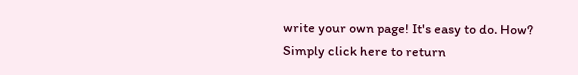write your own page! It's easy to do. How? Simply click here to return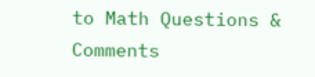to Math Questions & Comments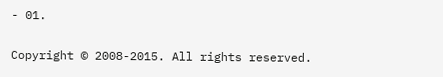- 01.

Copyright © 2008-2015. All rights reserved.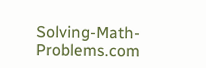Solving-Math-Problems.com